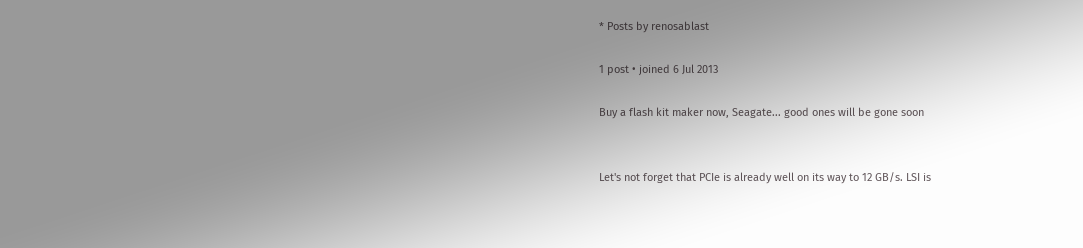* Posts by renosablast

1 post • joined 6 Jul 2013

Buy a flash kit maker now, Seagate... good ones will be gone soon


Let's not forget that PCIe is already well on its way to 12 GB/s. LSI is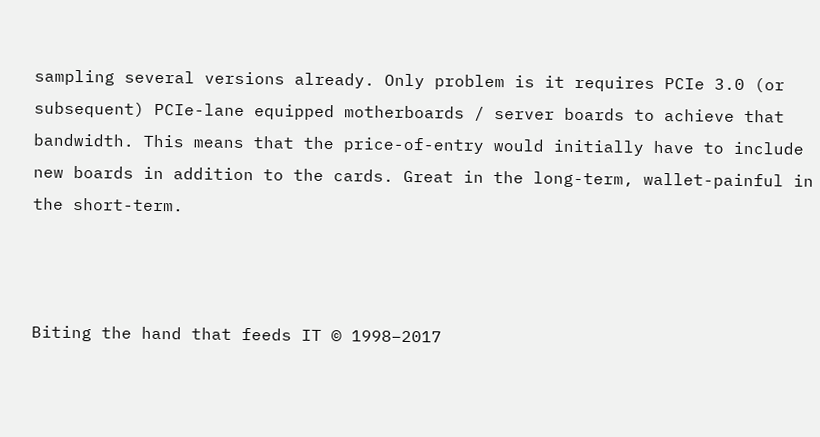sampling several versions already. Only problem is it requires PCIe 3.0 (or subsequent) PCIe-lane equipped motherboards / server boards to achieve that bandwidth. This means that the price-of-entry would initially have to include new boards in addition to the cards. Great in the long-term, wallet-painful in the short-term.



Biting the hand that feeds IT © 1998–2017